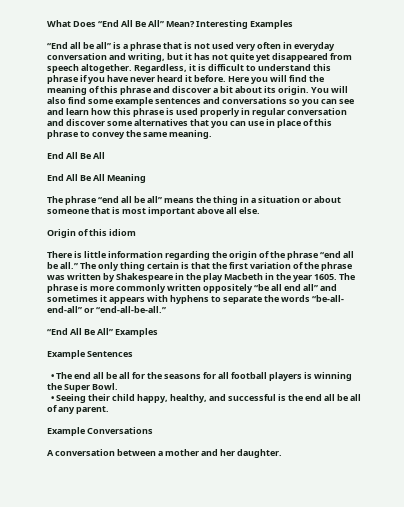What Does “End All Be All” Mean? Interesting Examples

“End all be all” is a phrase that is not used very often in everyday conversation and writing, but it has not quite yet disappeared from speech altogether. Regardless, it is difficult to understand this phrase if you have never heard it before. Here you will find the meaning of this phrase and discover a bit about its origin. You will also find some example sentences and conversations so you can see and learn how this phrase is used properly in regular conversation and discover some alternatives that you can use in place of this phrase to convey the same meaning.

End All Be All

End All Be All Meaning

The phrase “end all be all” means the thing in a situation or about someone that is most important above all else.

Origin of this idiom

There is little information regarding the origin of the phrase “end all be all.” The only thing certain is that the first variation of the phrase was written by Shakespeare in the play Macbeth in the year 1605. The phrase is more commonly written oppositely “be all end all” and sometimes it appears with hyphens to separate the words “be-all-end-all” or “end-all-be-all.”

“End All Be All” Examples

Example Sentences

  • The end all be all for the seasons for all football players is winning the Super Bowl.
  • Seeing their child happy, healthy, and successful is the end all be all of any parent.

Example Conversations

A conversation between a mother and her daughter.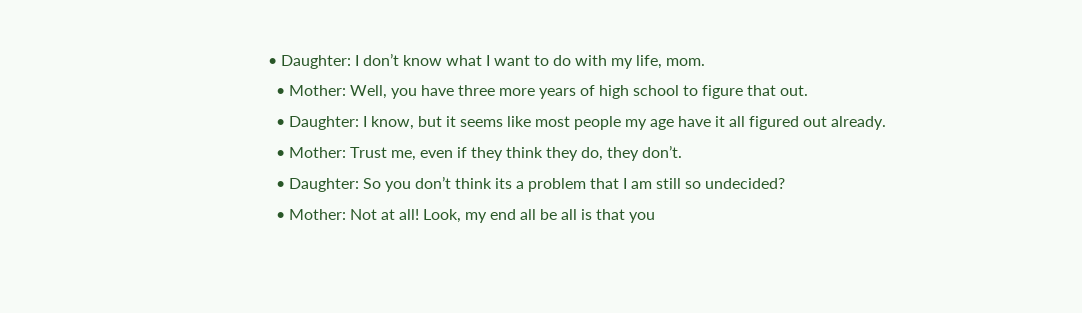• Daughter: I don’t know what I want to do with my life, mom.
  • Mother: Well, you have three more years of high school to figure that out.
  • Daughter: I know, but it seems like most people my age have it all figured out already.
  • Mother: Trust me, even if they think they do, they don’t.
  • Daughter: So you don’t think its a problem that I am still so undecided?
  • Mother: Not at all! Look, my end all be all is that you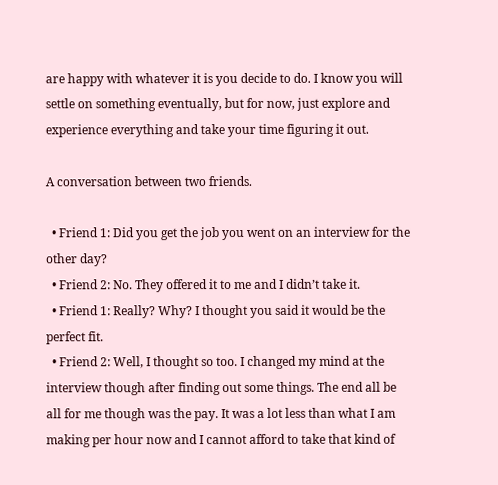are happy with whatever it is you decide to do. I know you will settle on something eventually, but for now, just explore and experience everything and take your time figuring it out.

A conversation between two friends.

  • Friend 1: Did you get the job you went on an interview for the other day?
  • Friend 2: No. They offered it to me and I didn’t take it.
  • Friend 1: Really? Why? I thought you said it would be the perfect fit.
  • Friend 2: Well, I thought so too. I changed my mind at the interview though after finding out some things. The end all be all for me though was the pay. It was a lot less than what I am making per hour now and I cannot afford to take that kind of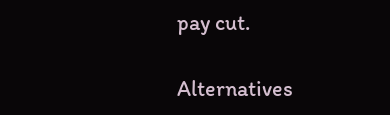pay cut.

Alternatives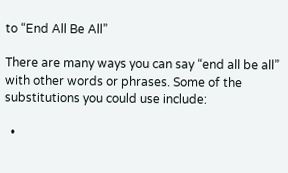to “End All Be All”

There are many ways you can say “end all be all” with other words or phrases. Some of the substitutions you could use include:

  •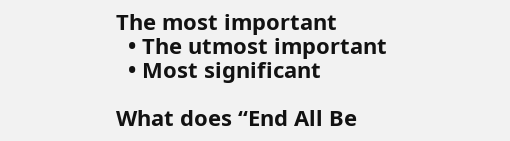The most important
  • The utmost important
  • Most significant

What does “End All Be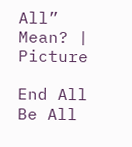All” Mean? | Picture

End All Be All